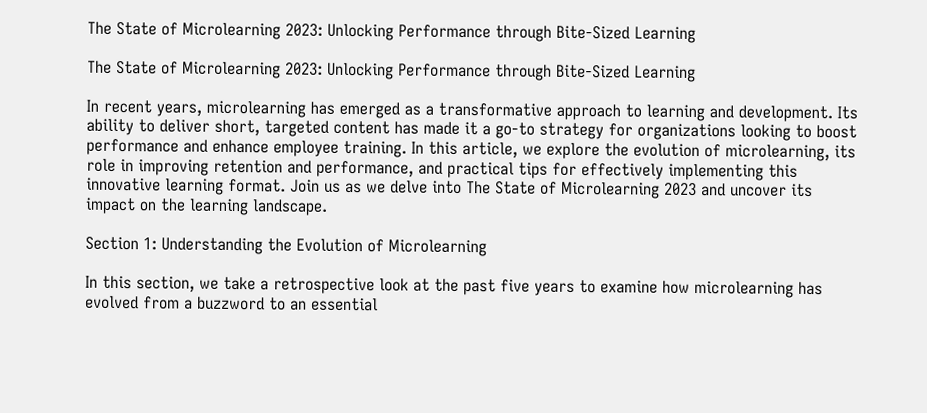The State of Microlearning 2023: Unlocking Performance through Bite-Sized Learning

The State of Microlearning 2023: Unlocking Performance through Bite-Sized Learning

In recent years, microlearning has emerged as a transformative approach to learning and development. Its ability to deliver short, targeted content has made it a go-to strategy for organizations looking to boost performance and enhance employee training. In this article, we explore the evolution of microlearning, its role in improving retention and performance, and practical tips for effectively implementing this innovative learning format. Join us as we delve into The State of Microlearning 2023 and uncover its impact on the learning landscape.

Section 1: Understanding the Evolution of Microlearning

In this section, we take a retrospective look at the past five years to examine how microlearning has evolved from a buzzword to an essential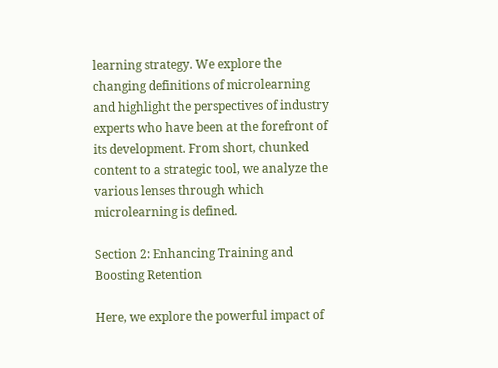learning strategy. We explore the changing definitions of microlearning and highlight the perspectives of industry experts who have been at the forefront of its development. From short, chunked content to a strategic tool, we analyze the various lenses through which microlearning is defined.

Section 2: Enhancing Training and Boosting Retention

Here, we explore the powerful impact of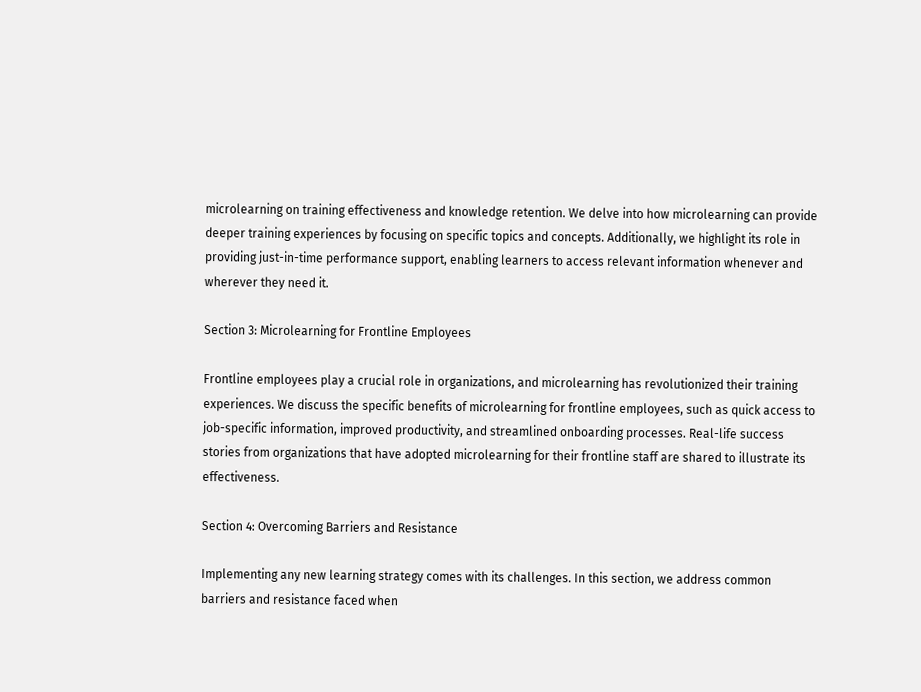microlearning on training effectiveness and knowledge retention. We delve into how microlearning can provide deeper training experiences by focusing on specific topics and concepts. Additionally, we highlight its role in providing just-in-time performance support, enabling learners to access relevant information whenever and wherever they need it.

Section 3: Microlearning for Frontline Employees

Frontline employees play a crucial role in organizations, and microlearning has revolutionized their training experiences. We discuss the specific benefits of microlearning for frontline employees, such as quick access to job-specific information, improved productivity, and streamlined onboarding processes. Real-life success stories from organizations that have adopted microlearning for their frontline staff are shared to illustrate its effectiveness.

Section 4: Overcoming Barriers and Resistance

Implementing any new learning strategy comes with its challenges. In this section, we address common barriers and resistance faced when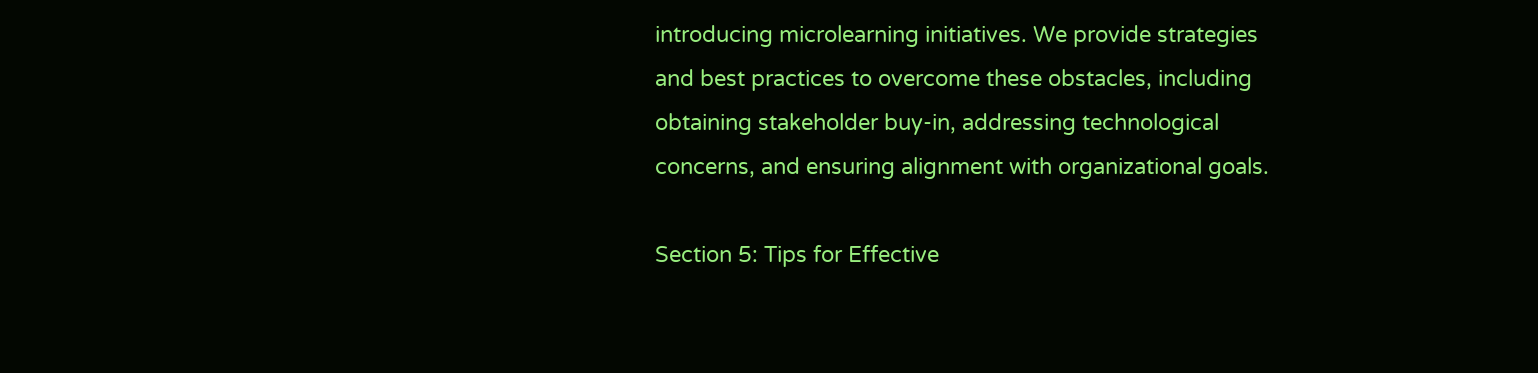introducing microlearning initiatives. We provide strategies and best practices to overcome these obstacles, including obtaining stakeholder buy-in, addressing technological concerns, and ensuring alignment with organizational goals.

Section 5: Tips for Effective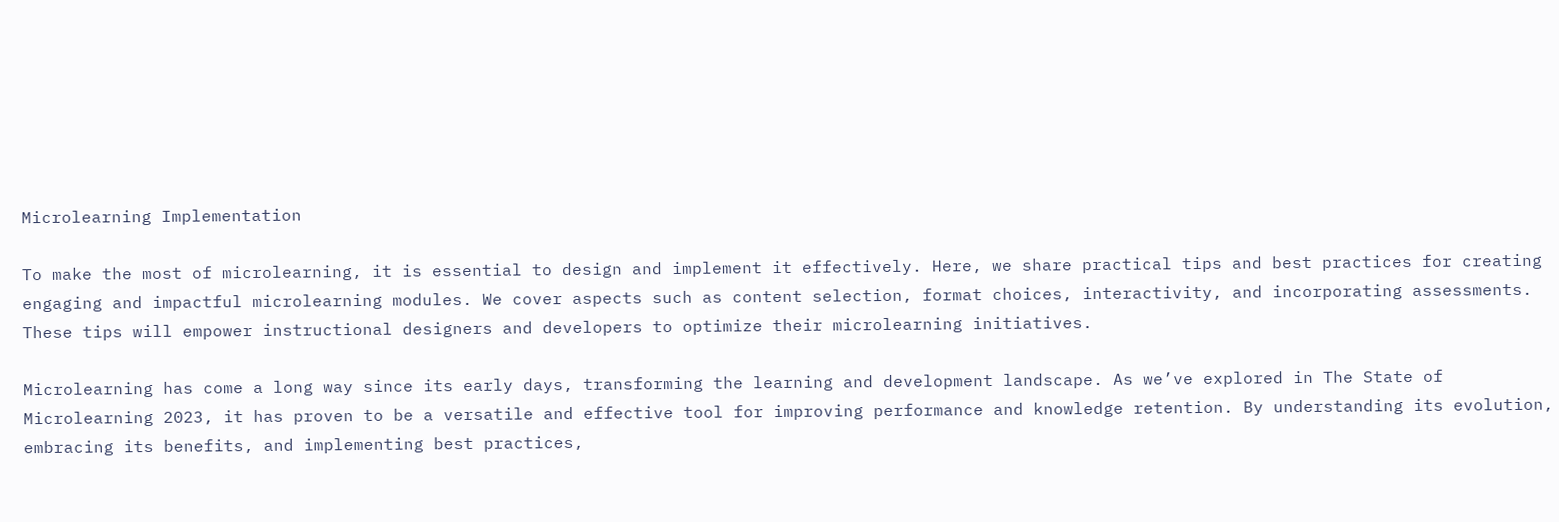Microlearning Implementation

To make the most of microlearning, it is essential to design and implement it effectively. Here, we share practical tips and best practices for creating engaging and impactful microlearning modules. We cover aspects such as content selection, format choices, interactivity, and incorporating assessments. These tips will empower instructional designers and developers to optimize their microlearning initiatives.

Microlearning has come a long way since its early days, transforming the learning and development landscape. As we’ve explored in The State of Microlearning 2023, it has proven to be a versatile and effective tool for improving performance and knowledge retention. By understanding its evolution, embracing its benefits, and implementing best practices,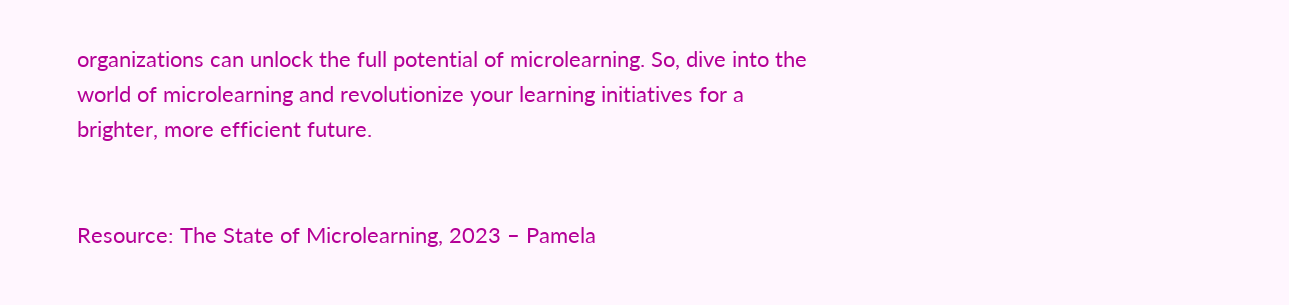organizations can unlock the full potential of microlearning. So, dive into the world of microlearning and revolutionize your learning initiatives for a brighter, more efficient future.


Resource: The State of Microlearning, 2023 – Pamela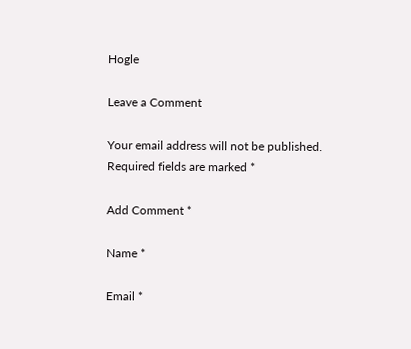Hogle

Leave a Comment

Your email address will not be published. Required fields are marked *

Add Comment *

Name *

Email *